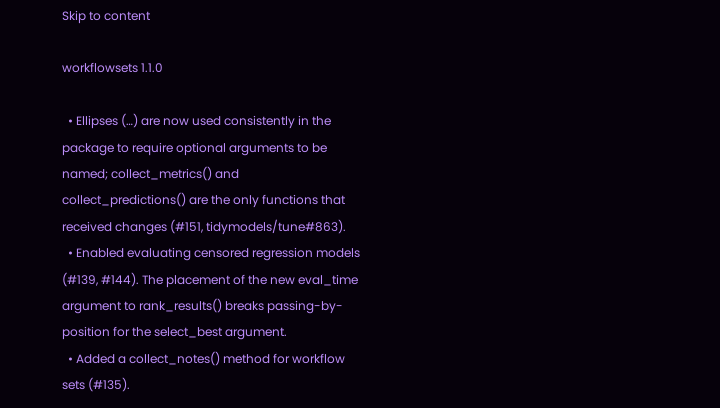Skip to content

workflowsets 1.1.0

  • Ellipses (…) are now used consistently in the package to require optional arguments to be named; collect_metrics() and collect_predictions() are the only functions that received changes (#151, tidymodels/tune#863).
  • Enabled evaluating censored regression models (#139, #144). The placement of the new eval_time argument to rank_results() breaks passing-by-position for the select_best argument.
  • Added a collect_notes() method for workflow sets (#135).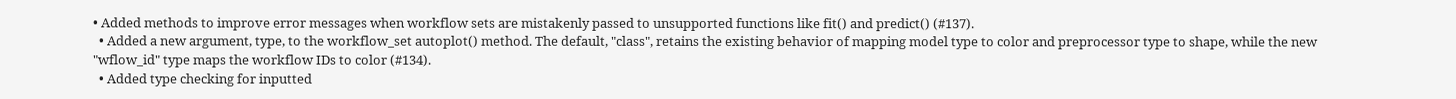• Added methods to improve error messages when workflow sets are mistakenly passed to unsupported functions like fit() and predict() (#137).
  • Added a new argument, type, to the workflow_set autoplot() method. The default, "class", retains the existing behavior of mapping model type to color and preprocessor type to shape, while the new "wflow_id" type maps the workflow IDs to color (#134).
  • Added type checking for inputted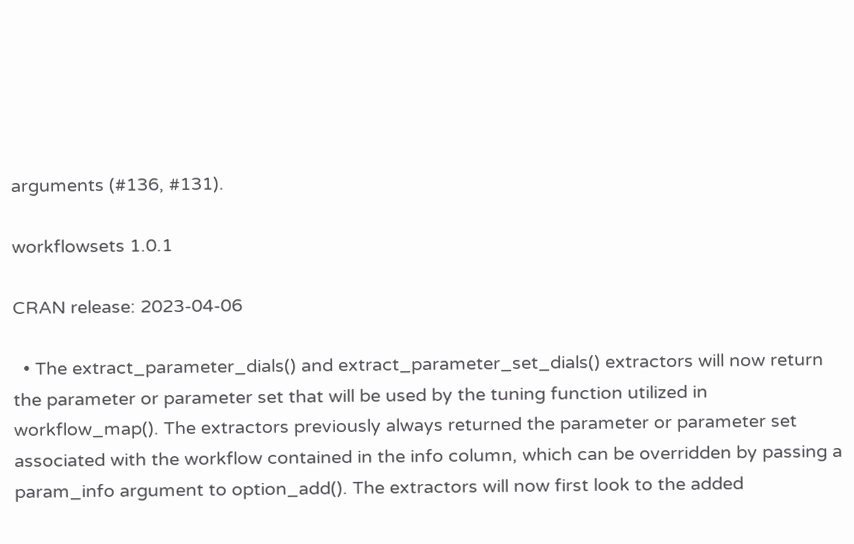arguments (#136, #131).

workflowsets 1.0.1

CRAN release: 2023-04-06

  • The extract_parameter_dials() and extract_parameter_set_dials() extractors will now return the parameter or parameter set that will be used by the tuning function utilized in workflow_map(). The extractors previously always returned the parameter or parameter set associated with the workflow contained in the info column, which can be overridden by passing a param_info argument to option_add(). The extractors will now first look to the added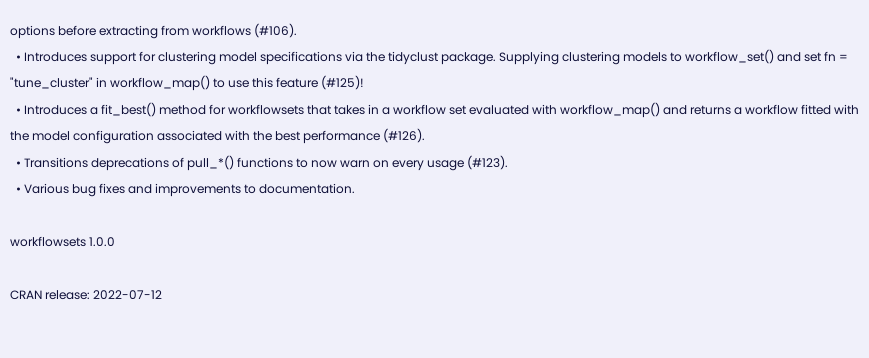options before extracting from workflows (#106).
  • Introduces support for clustering model specifications via the tidyclust package. Supplying clustering models to workflow_set() and set fn = "tune_cluster" in workflow_map() to use this feature (#125)!
  • Introduces a fit_best() method for workflowsets that takes in a workflow set evaluated with workflow_map() and returns a workflow fitted with the model configuration associated with the best performance (#126).
  • Transitions deprecations of pull_*() functions to now warn on every usage (#123).
  • Various bug fixes and improvements to documentation.

workflowsets 1.0.0

CRAN release: 2022-07-12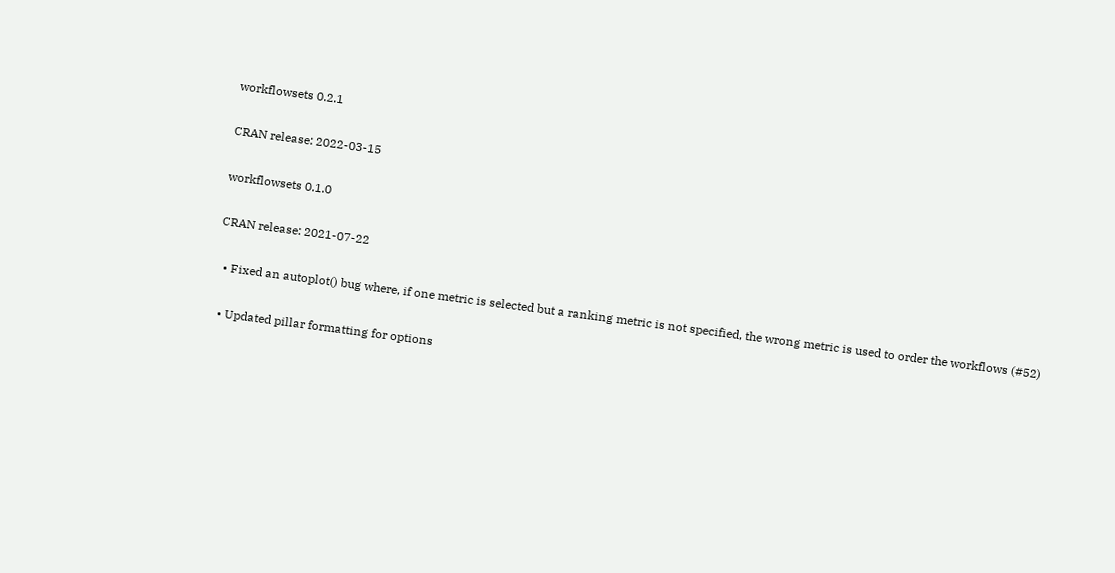workflowsets 0.2.1

CRAN release: 2022-03-15

workflowsets 0.1.0

CRAN release: 2021-07-22

  • Fixed an autoplot() bug where, if one metric is selected but a ranking metric is not specified, the wrong metric is used to order the workflows (#52)

  • Updated pillar formatting for options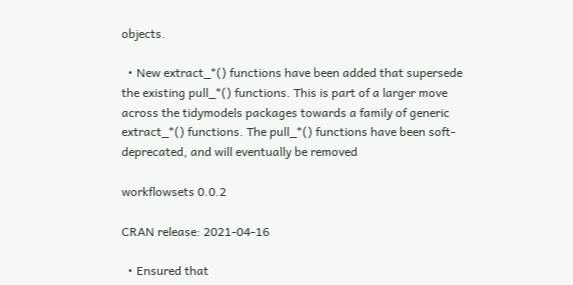objects.

  • New extract_*() functions have been added that supersede the existing pull_*() functions. This is part of a larger move across the tidymodels packages towards a family of generic extract_*() functions. The pull_*() functions have been soft-deprecated, and will eventually be removed

workflowsets 0.0.2

CRAN release: 2021-04-16

  • Ensured that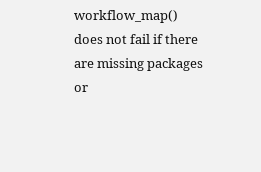workflow_map() does not fail if there are missing packages or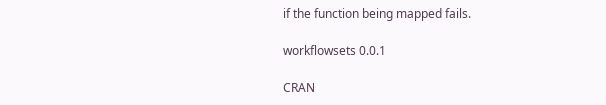if the function being mapped fails.

workflowsets 0.0.1

CRAN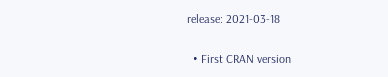release: 2021-03-18

  • First CRAN version